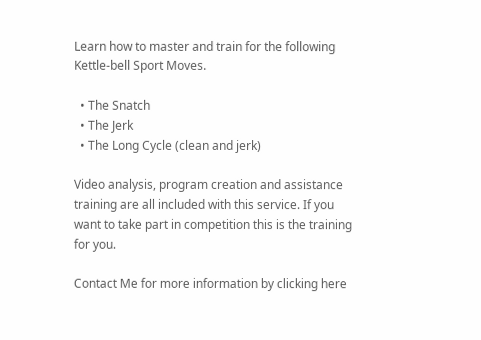Learn how to master and train for the following Kettle-bell Sport Moves.

  • The Snatch
  • The Jerk
  • The Long Cycle (clean and jerk)

Video analysis, program creation and assistance training are all included with this service. If you want to take part in competition this is the training for you.

Contact Me for more information by clicking here